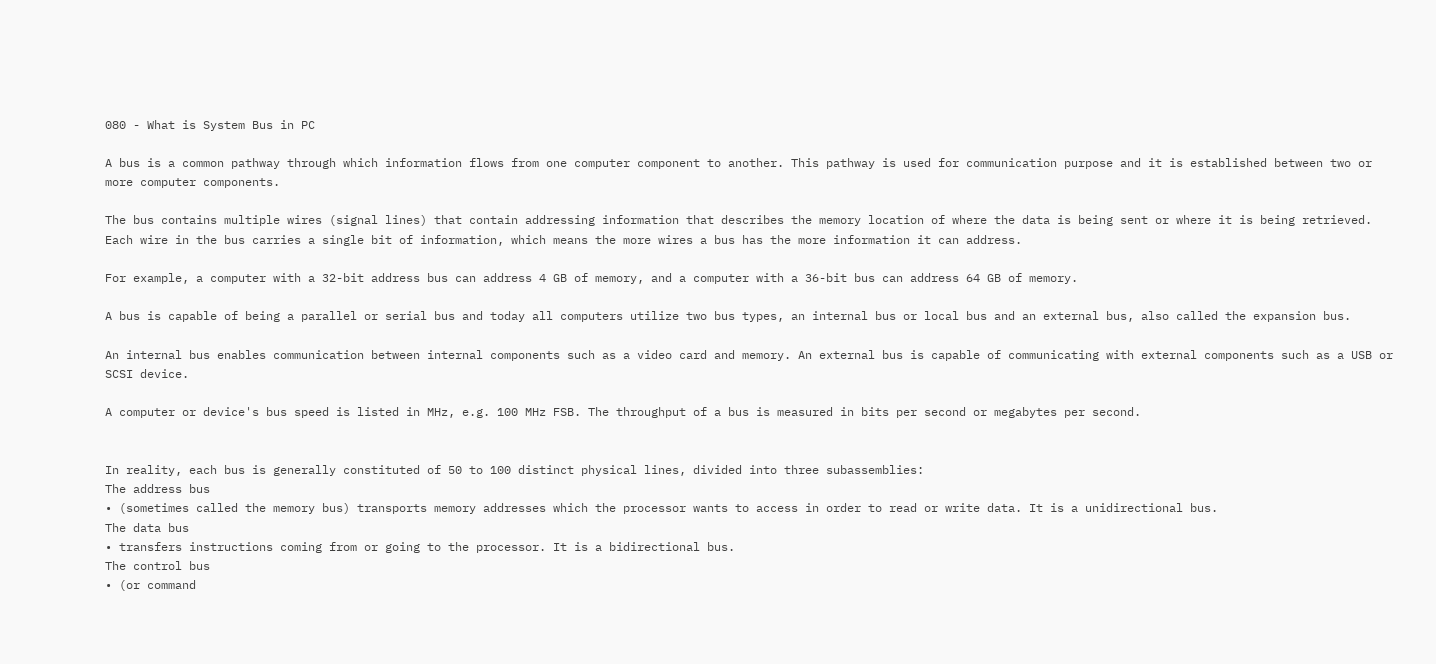080 - What is System Bus in PC

A bus is a common pathway through which information flows from one computer component to another. This pathway is used for communication purpose and it is established between two or more computer components.

The bus contains multiple wires (signal lines) that contain addressing information that describes the memory location of where the data is being sent or where it is being retrieved. Each wire in the bus carries a single bit of information, which means the more wires a bus has the more information it can address.

For example, a computer with a 32-bit address bus can address 4 GB of memory, and a computer with a 36-bit bus can address 64 GB of memory.

A bus is capable of being a parallel or serial bus and today all computers utilize two bus types, an internal bus or local bus and an external bus, also called the expansion bus.

An internal bus enables communication between internal components such as a video card and memory. An external bus is capable of communicating with external components such as a USB or SCSI device.

A computer or device's bus speed is listed in MHz, e.g. 100 MHz FSB. The throughput of a bus is measured in bits per second or megabytes per second.


In reality, each bus is generally constituted of 50 to 100 distinct physical lines, divided into three subassemblies:
The address bus
• (sometimes called the memory bus) transports memory addresses which the processor wants to access in order to read or write data. It is a unidirectional bus.
The data bus
• transfers instructions coming from or going to the processor. It is a bidirectional bus.
The control bus
• (or command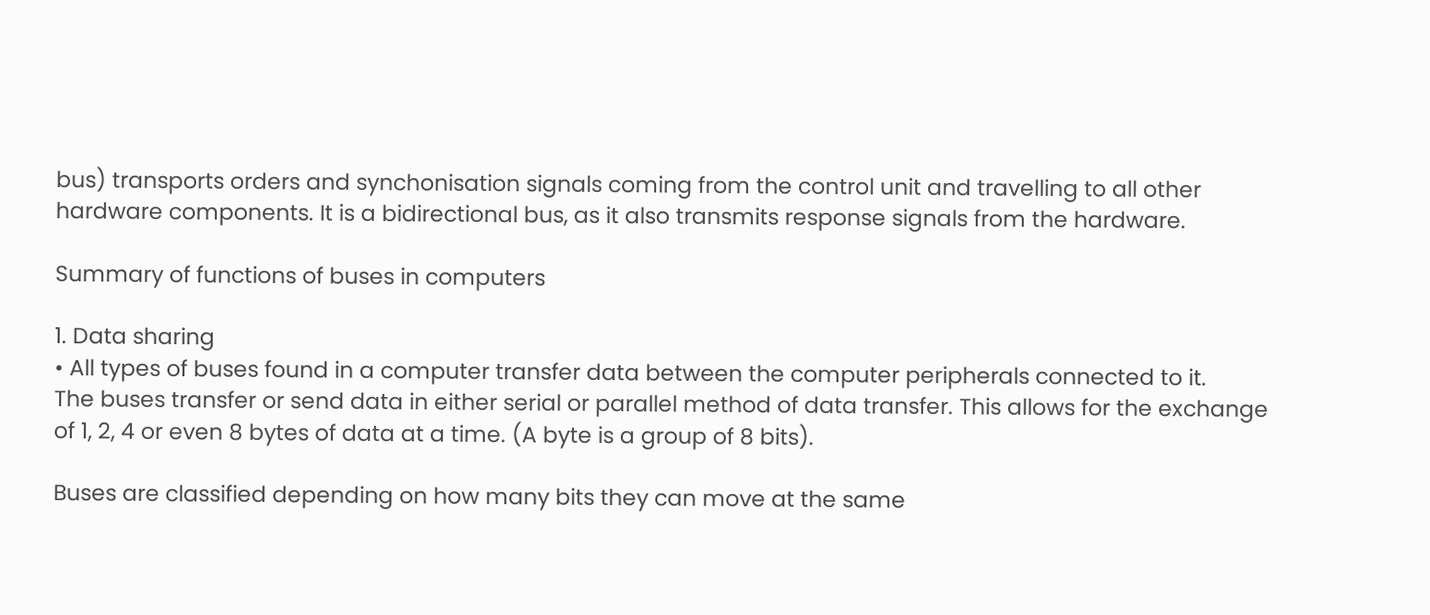bus) transports orders and synchonisation signals coming from the control unit and travelling to all other hardware components. It is a bidirectional bus, as it also transmits response signals from the hardware.

Summary of functions of buses in computers

1. Data sharing
• All types of buses found in a computer transfer data between the computer peripherals connected to it.
The buses transfer or send data in either serial or parallel method of data transfer. This allows for the exchange of 1, 2, 4 or even 8 bytes of data at a time. (A byte is a group of 8 bits).

Buses are classified depending on how many bits they can move at the same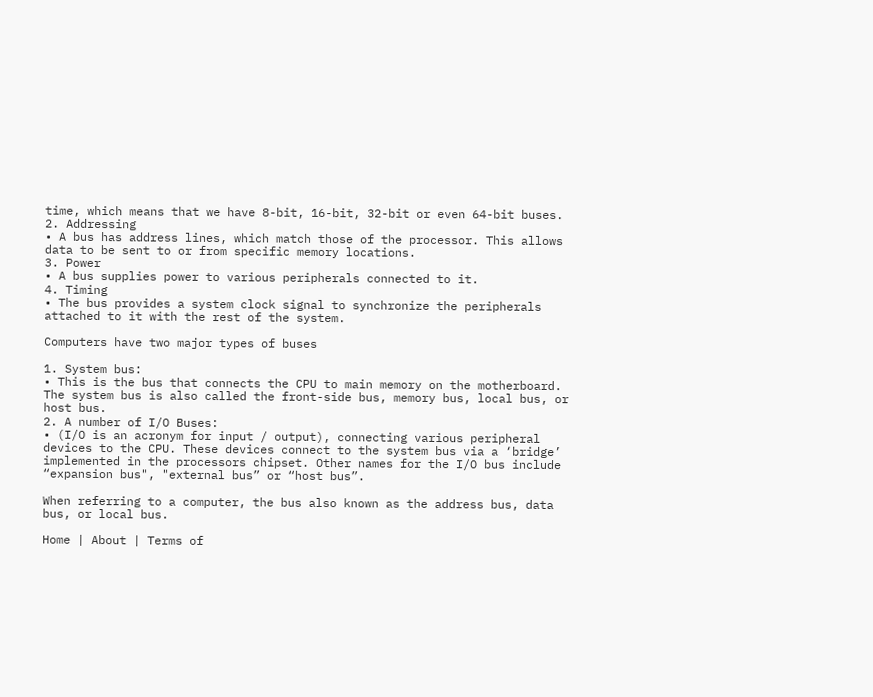time, which means that we have 8-bit, 16-bit, 32-bit or even 64-bit buses.
2. Addressing
• A bus has address lines, which match those of the processor. This allows data to be sent to or from specific memory locations.
3. Power
• A bus supplies power to various peripherals connected to it.
4. Timing
• The bus provides a system clock signal to synchronize the peripherals attached to it with the rest of the system.

Computers have two major types of buses

1. System bus:
• This is the bus that connects the CPU to main memory on the motherboard. The system bus is also called the front-side bus, memory bus, local bus, or host bus.
2. A number of I/O Buses:
• (I/O is an acronym for input / output), connecting various peripheral devices to the CPU. These devices connect to the system bus via a ‘bridge’ implemented in the processors chipset. Other names for the I/O bus include “expansion bus", "external bus” or “host bus”.

When referring to a computer, the bus also known as the address bus, data bus, or local bus.

Home | About | Terms of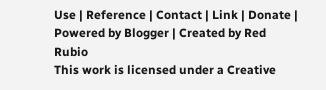Use | Reference | Contact | Link | Donate | Powered by Blogger | Created by Red Rubio
This work is licensed under a Creative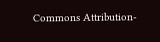Commons Attribution-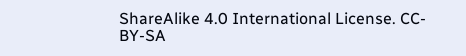ShareAlike 4.0 International License. CC-BY-SA